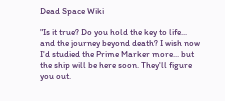Dead Space Wiki

"Is it true? Do you hold the key to life... and the journey beyond death? I wish now I'd studied the Prime Marker more... but the ship will be here soon. They'll figure you out.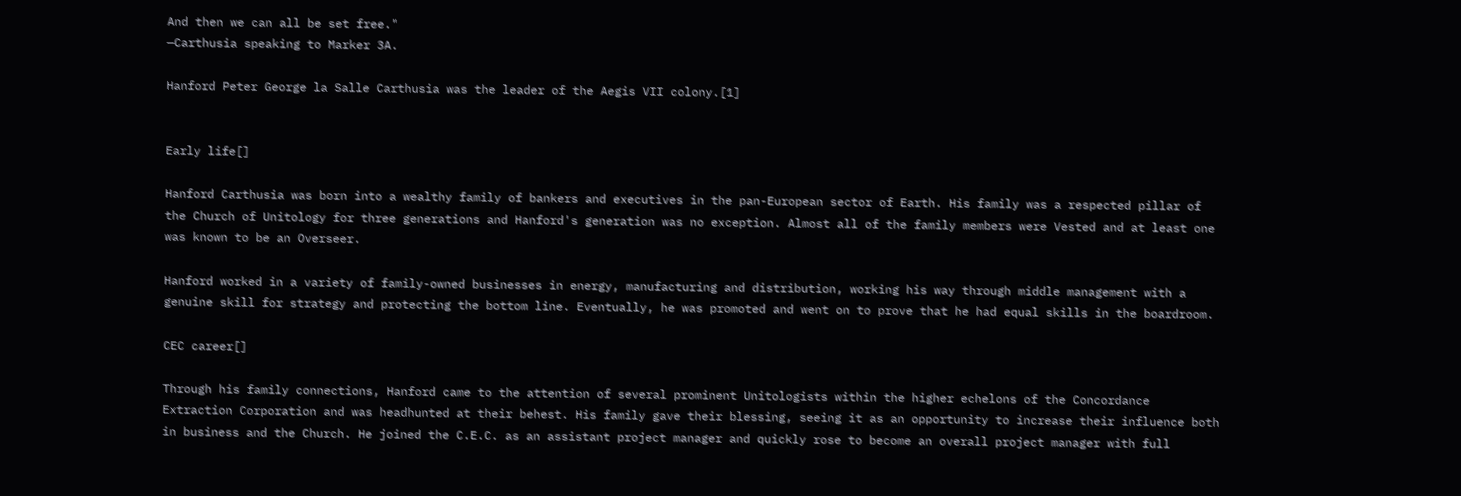And then we can all be set free."
—Carthusia speaking to Marker 3A.

Hanford Peter George la Salle Carthusia was the leader of the Aegis VII colony.[1]


Early life[]

Hanford Carthusia was born into a wealthy family of bankers and executives in the pan-European sector of Earth. His family was a respected pillar of the Church of Unitology for three generations and Hanford's generation was no exception. Almost all of the family members were Vested and at least one was known to be an Overseer.

Hanford worked in a variety of family-owned businesses in energy, manufacturing and distribution, working his way through middle management with a genuine skill for strategy and protecting the bottom line. Eventually, he was promoted and went on to prove that he had equal skills in the boardroom.

CEC career[]

Through his family connections, Hanford came to the attention of several prominent Unitologists within the higher echelons of the Concordance Extraction Corporation and was headhunted at their behest. His family gave their blessing, seeing it as an opportunity to increase their influence both in business and the Church. He joined the C.E.C. as an assistant project manager and quickly rose to become an overall project manager with full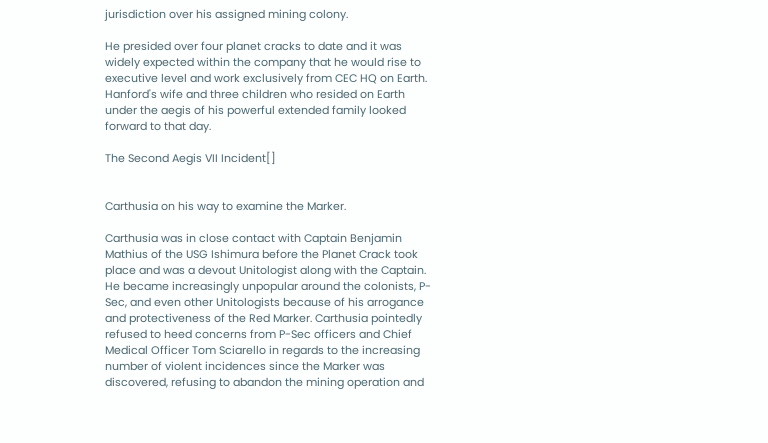jurisdiction over his assigned mining colony.

He presided over four planet cracks to date and it was widely expected within the company that he would rise to executive level and work exclusively from CEC HQ on Earth. Hanford's wife and three children who resided on Earth under the aegis of his powerful extended family looked forward to that day.

The Second Aegis VII Incident[]


Carthusia on his way to examine the Marker.

Carthusia was in close contact with Captain Benjamin Mathius of the USG Ishimura before the Planet Crack took place and was a devout Unitologist along with the Captain. He became increasingly unpopular around the colonists, P-Sec, and even other Unitologists because of his arrogance and protectiveness of the Red Marker. Carthusia pointedly refused to heed concerns from P-Sec officers and Chief Medical Officer Tom Sciarello in regards to the increasing number of violent incidences since the Marker was discovered, refusing to abandon the mining operation and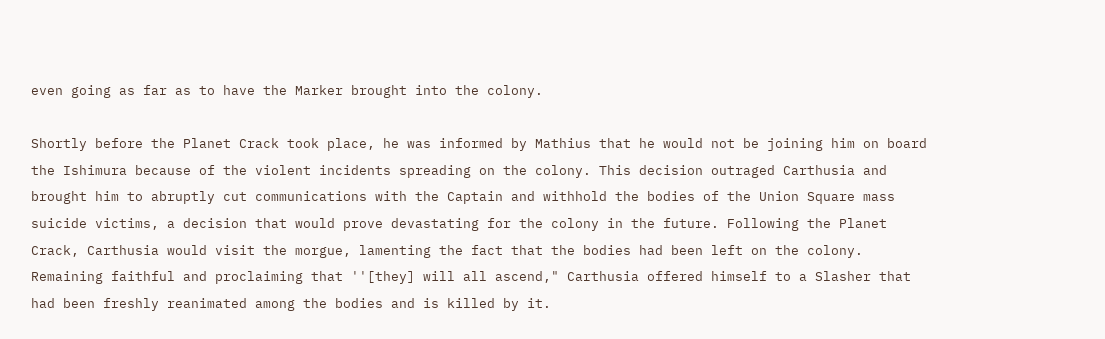even going as far as to have the Marker brought into the colony.

Shortly before the Planet Crack took place, he was informed by Mathius that he would not be joining him on board the Ishimura because of the violent incidents spreading on the colony. This decision outraged Carthusia and brought him to abruptly cut communications with the Captain and withhold the bodies of the Union Square mass suicide victims, a decision that would prove devastating for the colony in the future. Following the Planet Crack, Carthusia would visit the morgue, lamenting the fact that the bodies had been left on the colony. Remaining faithful and proclaiming that ''[they] will all ascend," Carthusia offered himself to a Slasher that had been freshly reanimated among the bodies and is killed by it.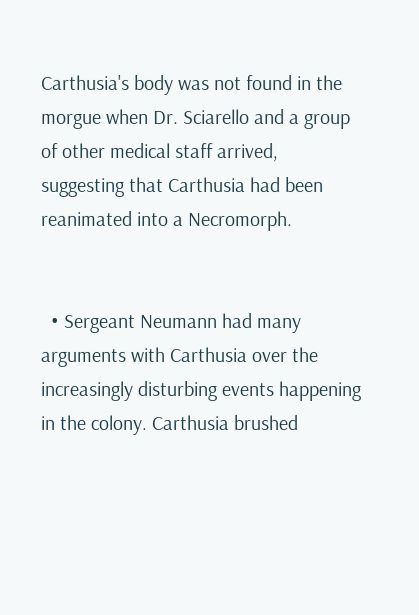Carthusia's body was not found in the morgue when Dr. Sciarello and a group of other medical staff arrived, suggesting that Carthusia had been reanimated into a Necromorph.


  • Sergeant Neumann had many arguments with Carthusia over the increasingly disturbing events happening in the colony. Carthusia brushed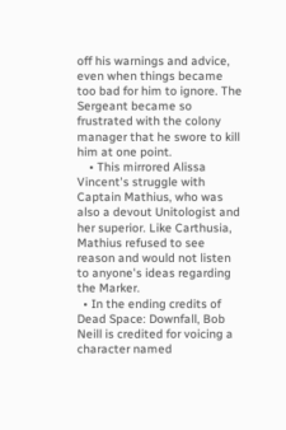off his warnings and advice, even when things became too bad for him to ignore. The Sergeant became so frustrated with the colony manager that he swore to kill him at one point.
    • This mirrored Alissa Vincent's struggle with Captain Mathius, who was also a devout Unitologist and her superior. Like Carthusia, Mathius refused to see reason and would not listen to anyone's ideas regarding the Marker.
  • In the ending credits of Dead Space: Downfall, Bob Neill is credited for voicing a character named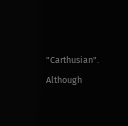"Carthusian". Although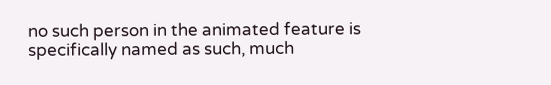no such person in the animated feature is specifically named as such, much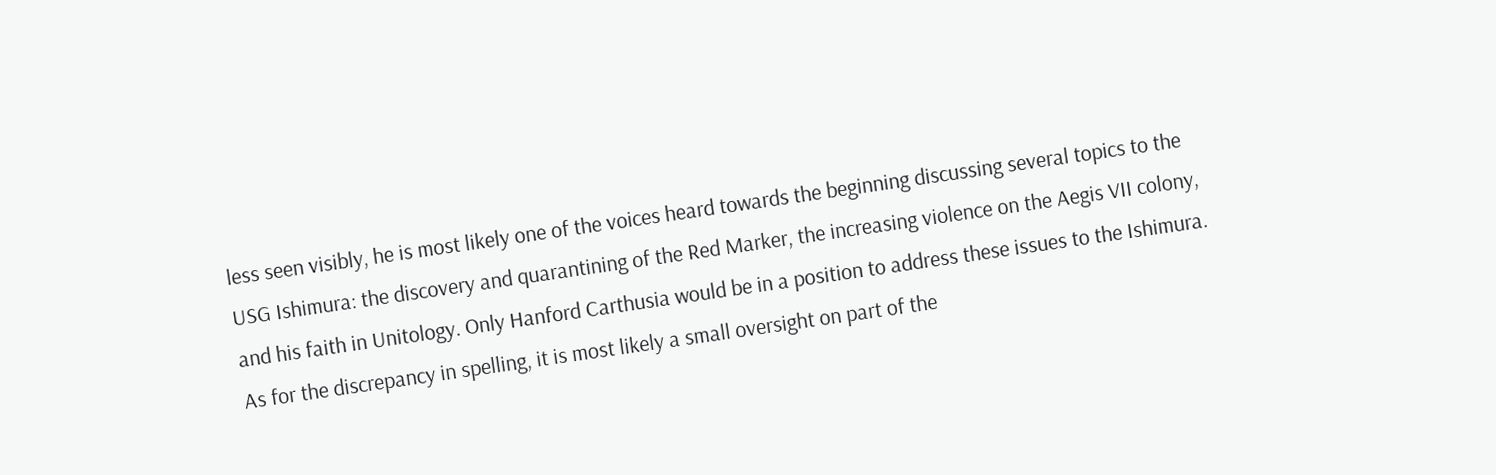less seen visibly, he is most likely one of the voices heard towards the beginning discussing several topics to the USG Ishimura: the discovery and quarantining of the Red Marker, the increasing violence on the Aegis VII colony, and his faith in Unitology. Only Hanford Carthusia would be in a position to address these issues to the Ishimura. As for the discrepancy in spelling, it is most likely a small oversight on part of the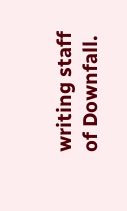writing staff of Downfall.